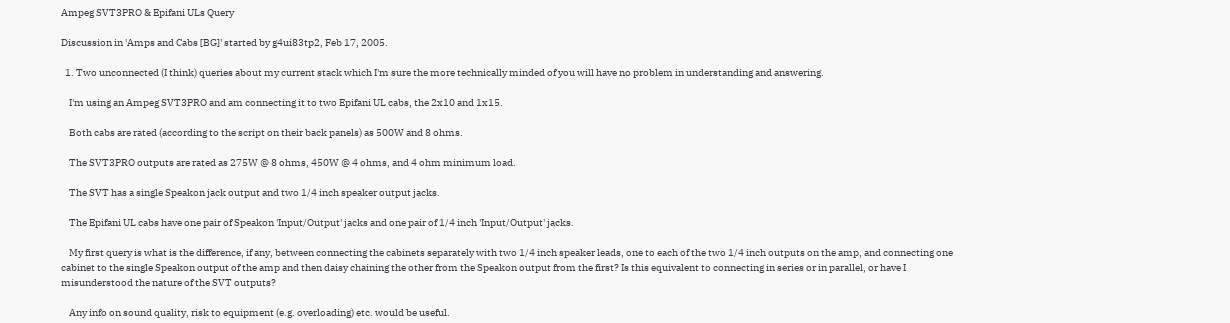Ampeg SVT3PRO & Epifani ULs Query

Discussion in 'Amps and Cabs [BG]' started by g4ui83tp2, Feb 17, 2005.

  1. Two unconnected (I think) queries about my current stack which I'm sure the more technically minded of you will have no problem in understanding and answering.

    I'm using an Ampeg SVT3PRO and am connecting it to two Epifani UL cabs, the 2x10 and 1x15.

    Both cabs are rated (according to the script on their back panels) as 500W and 8 ohms.

    The SVT3PRO outputs are rated as 275W @ 8 ohms, 450W @ 4 ohms, and 4 ohm minimum load.

    The SVT has a single Speakon jack output and two 1/4 inch speaker output jacks.

    The Epifani UL cabs have one pair of Speakon 'Input/Output' jacks and one pair of 1/4 inch 'Input/Output' jacks.

    My first query is what is the difference, if any, between connecting the cabinets separately with two 1/4 inch speaker leads, one to each of the two 1/4 inch outputs on the amp, and connecting one cabinet to the single Speakon output of the amp and then daisy chaining the other from the Speakon output from the first? Is this equivalent to connecting in series or in parallel, or have I misunderstood the nature of the SVT outputs?

    Any info on sound quality, risk to equipment (e.g. overloading) etc. would be useful.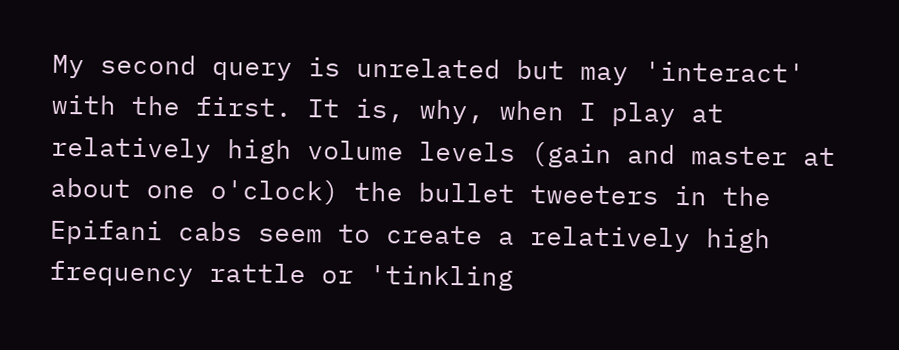My second query is unrelated but may 'interact' with the first. It is, why, when I play at relatively high volume levels (gain and master at about one o'clock) the bullet tweeters in the Epifani cabs seem to create a relatively high frequency rattle or 'tinkling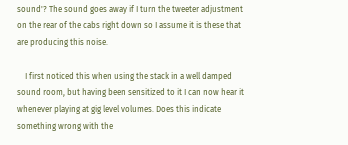sound'? The sound goes away if I turn the tweeter adjustment on the rear of the cabs right down so I assume it is these that are producing this noise.

    I first noticed this when using the stack in a well damped sound room, but having been sensitized to it I can now hear it whenever playing at gig level volumes. Does this indicate something wrong with the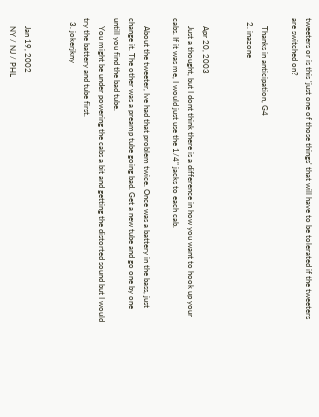tweeters or is this 'just one of those things' that will have to be tolerated if the tweeters are switched on?

    Thanks in anticipation, G4
  2. inazone


    Apr 20, 2003
    Just a thought, but I dont think there is a difference in how you want to hook up your cabs. If it was me, I would just use the 1/4" jacks to each cab.

    About the tweeter, Ive had that problem twice. Once was a battery in the bass, just change it. The other was a preamp tube going bad. Get a new tube and go one by one untill you find the bad tube.
    You might be under powering the cabs a bit and getting the distorted sound but I would try the battery and tube first.
  3. jokerjkny


    Jan 19, 2002
    NY / NJ / PHL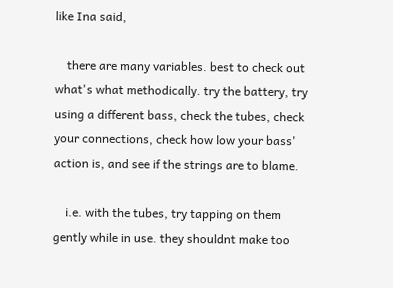like Ina said,

    there are many variables. best to check out what's what methodically. try the battery, try using a different bass, check the tubes, check your connections, check how low your bass' action is, and see if the strings are to blame.

    i.e. with the tubes, try tapping on them gently while in use. they shouldnt make too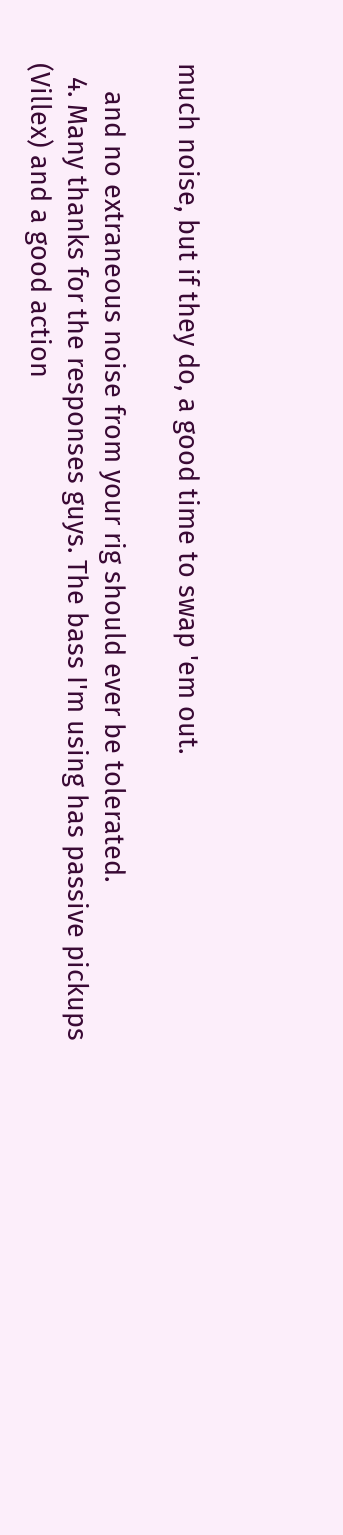much noise, but if they do, a good time to swap 'em out.

    and no extraneous noise from your rig should ever be tolerated.
  4. Many thanks for the responses guys. The bass I'm using has passive pickups (Villex) and a good action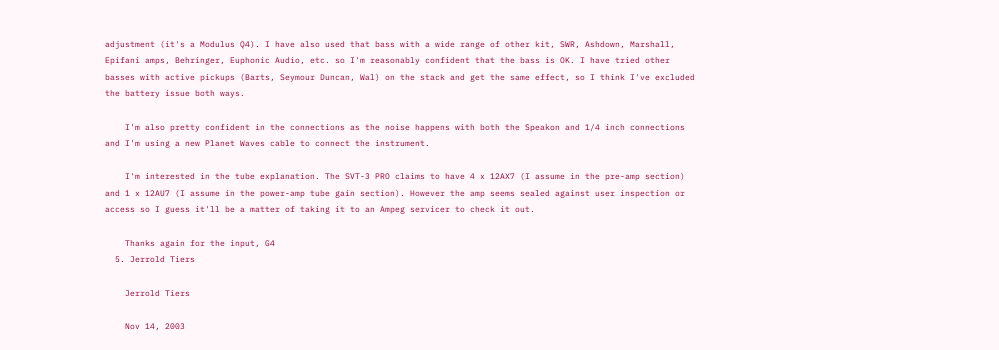adjustment (it's a Modulus Q4). I have also used that bass with a wide range of other kit, SWR, Ashdown, Marshall, Epifani amps, Behringer, Euphonic Audio, etc. so I'm reasonably confident that the bass is OK. I have tried other basses with active pickups (Barts, Seymour Duncan, Wal) on the stack and get the same effect, so I think I've excluded the battery issue both ways.

    I'm also pretty confident in the connections as the noise happens with both the Speakon and 1/4 inch connections and I'm using a new Planet Waves cable to connect the instrument.

    I'm interested in the tube explanation. The SVT-3 PRO claims to have 4 x 12AX7 (I assume in the pre-amp section) and 1 x 12AU7 (I assume in the power-amp tube gain section). However the amp seems sealed against user inspection or access so I guess it'll be a matter of taking it to an Ampeg servicer to check it out.

    Thanks again for the input, G4
  5. Jerrold Tiers

    Jerrold Tiers

    Nov 14, 2003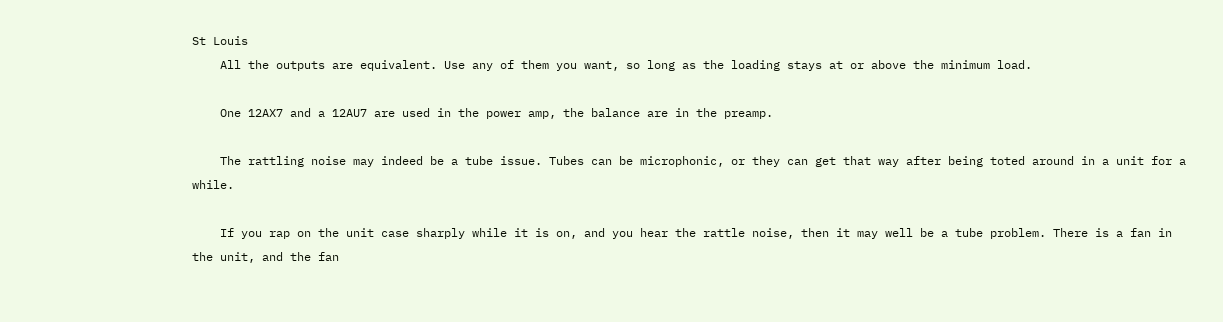St Louis
    All the outputs are equivalent. Use any of them you want, so long as the loading stays at or above the minimum load.

    One 12AX7 and a 12AU7 are used in the power amp, the balance are in the preamp.

    The rattling noise may indeed be a tube issue. Tubes can be microphonic, or they can get that way after being toted around in a unit for a while.

    If you rap on the unit case sharply while it is on, and you hear the rattle noise, then it may well be a tube problem. There is a fan in the unit, and the fan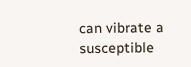can vibrate a susceptible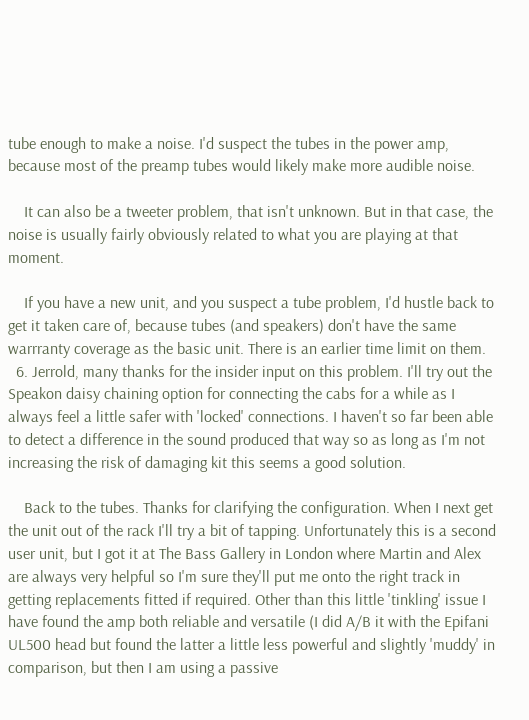tube enough to make a noise. I'd suspect the tubes in the power amp, because most of the preamp tubes would likely make more audible noise.

    It can also be a tweeter problem, that isn't unknown. But in that case, the noise is usually fairly obviously related to what you are playing at that moment.

    If you have a new unit, and you suspect a tube problem, I'd hustle back to get it taken care of, because tubes (and speakers) don't have the same warrranty coverage as the basic unit. There is an earlier time limit on them.
  6. Jerrold, many thanks for the insider input on this problem. I'll try out the Speakon daisy chaining option for connecting the cabs for a while as I always feel a little safer with 'locked' connections. I haven't so far been able to detect a difference in the sound produced that way so as long as I'm not increasing the risk of damaging kit this seems a good solution.

    Back to the tubes. Thanks for clarifying the configuration. When I next get the unit out of the rack I'll try a bit of tapping. Unfortunately this is a second user unit, but I got it at The Bass Gallery in London where Martin and Alex are always very helpful so I'm sure they'll put me onto the right track in getting replacements fitted if required. Other than this little 'tinkling' issue I have found the amp both reliable and versatile (I did A/B it with the Epifani UL500 head but found the latter a little less powerful and slightly 'muddy' in comparison, but then I am using a passive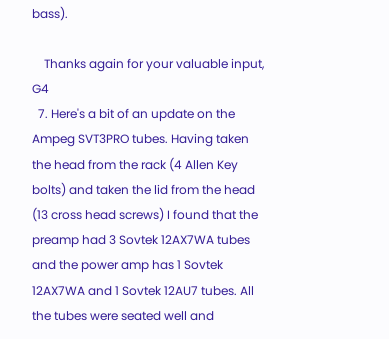bass).

    Thanks again for your valuable input, G4
  7. Here's a bit of an update on the Ampeg SVT3PRO tubes. Having taken the head from the rack (4 Allen Key bolts) and taken the lid from the head (13 cross head screws) I found that the preamp had 3 Sovtek 12AX7WA tubes and the power amp has 1 Sovtek 12AX7WA and 1 Sovtek 12AU7 tubes. All the tubes were seated well and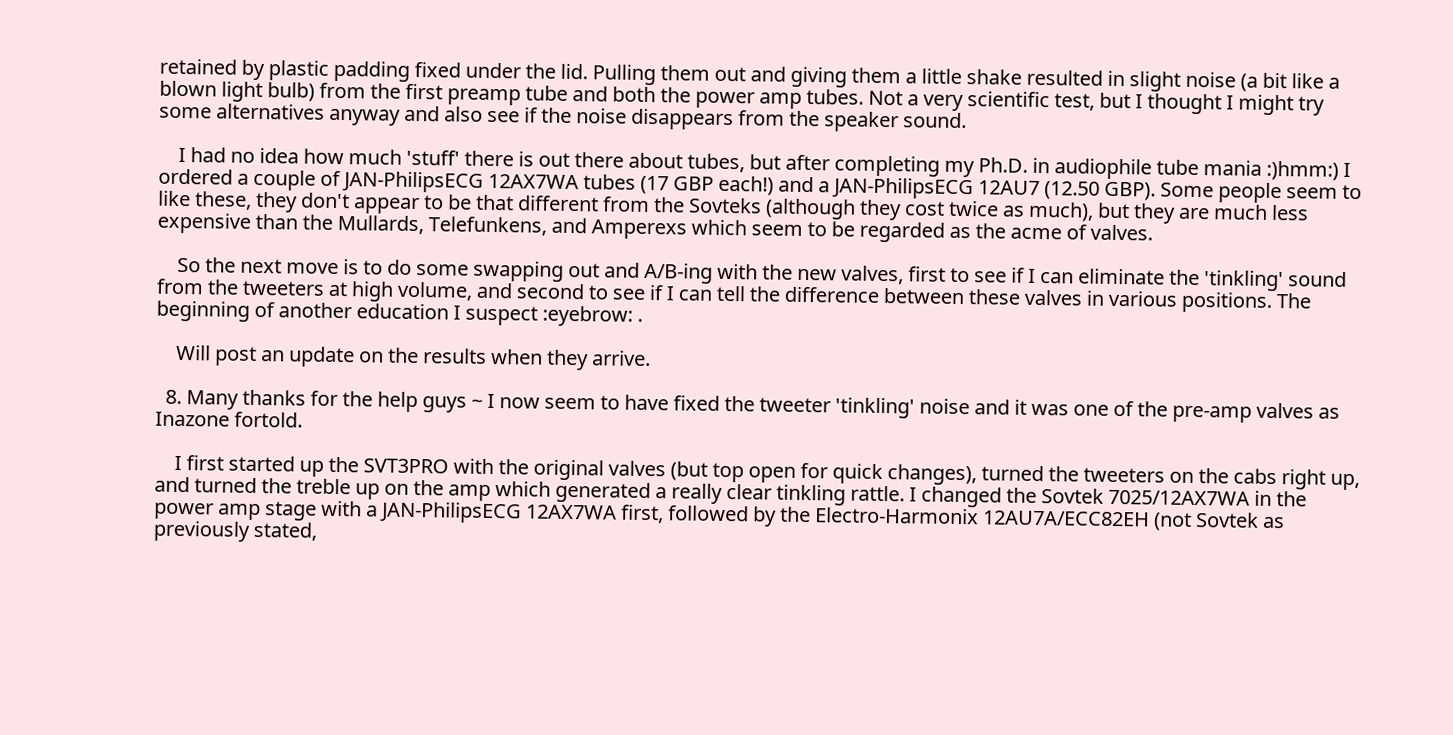retained by plastic padding fixed under the lid. Pulling them out and giving them a little shake resulted in slight noise (a bit like a blown light bulb) from the first preamp tube and both the power amp tubes. Not a very scientific test, but I thought I might try some alternatives anyway and also see if the noise disappears from the speaker sound.

    I had no idea how much 'stuff' there is out there about tubes, but after completing my Ph.D. in audiophile tube mania :)hmm:) I ordered a couple of JAN-PhilipsECG 12AX7WA tubes (17 GBP each!) and a JAN-PhilipsECG 12AU7 (12.50 GBP). Some people seem to like these, they don't appear to be that different from the Sovteks (although they cost twice as much), but they are much less expensive than the Mullards, Telefunkens, and Amperexs which seem to be regarded as the acme of valves.

    So the next move is to do some swapping out and A/B-ing with the new valves, first to see if I can eliminate the 'tinkling' sound from the tweeters at high volume, and second to see if I can tell the difference between these valves in various positions. The beginning of another education I suspect :eyebrow: .

    Will post an update on the results when they arrive.

  8. Many thanks for the help guys ~ I now seem to have fixed the tweeter 'tinkling' noise and it was one of the pre-amp valves as Inazone fortold.

    I first started up the SVT3PRO with the original valves (but top open for quick changes), turned the tweeters on the cabs right up, and turned the treble up on the amp which generated a really clear tinkling rattle. I changed the Sovtek 7025/12AX7WA in the power amp stage with a JAN-PhilipsECG 12AX7WA first, followed by the Electro-Harmonix 12AU7A/ECC82EH (not Sovtek as previously stated,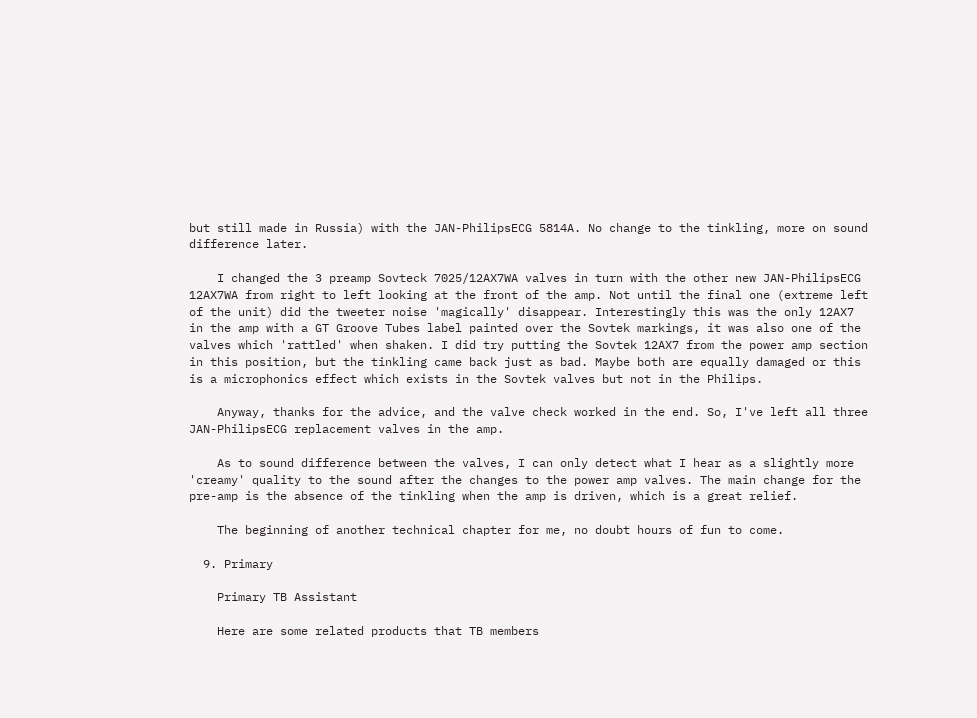but still made in Russia) with the JAN-PhilipsECG 5814A. No change to the tinkling, more on sound difference later.

    I changed the 3 preamp Sovteck 7025/12AX7WA valves in turn with the other new JAN-PhilipsECG 12AX7WA from right to left looking at the front of the amp. Not until the final one (extreme left of the unit) did the tweeter noise 'magically' disappear. Interestingly this was the only 12AX7 in the amp with a GT Groove Tubes label painted over the Sovtek markings, it was also one of the valves which 'rattled' when shaken. I did try putting the Sovtek 12AX7 from the power amp section in this position, but the tinkling came back just as bad. Maybe both are equally damaged or this is a microphonics effect which exists in the Sovtek valves but not in the Philips.

    Anyway, thanks for the advice, and the valve check worked in the end. So, I've left all three JAN-PhilipsECG replacement valves in the amp.

    As to sound difference between the valves, I can only detect what I hear as a slightly more 'creamy' quality to the sound after the changes to the power amp valves. The main change for the pre-amp is the absence of the tinkling when the amp is driven, which is a great relief.

    The beginning of another technical chapter for me, no doubt hours of fun to come.

  9. Primary

    Primary TB Assistant

    Here are some related products that TB members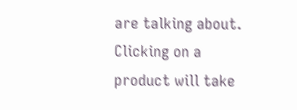are talking about. Clicking on a product will take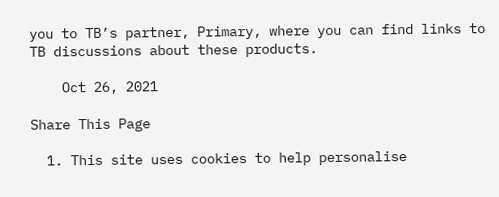you to TB’s partner, Primary, where you can find links to TB discussions about these products.

    Oct 26, 2021

Share This Page

  1. This site uses cookies to help personalise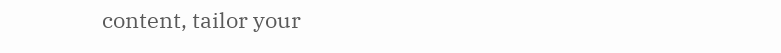content, tailor your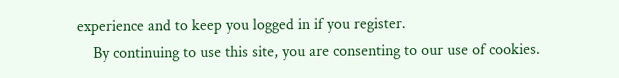experience and to keep you logged in if you register.
    By continuing to use this site, you are consenting to our use of cookies.